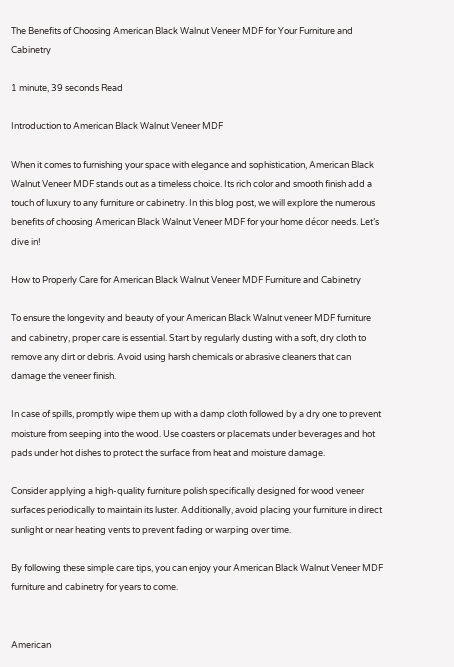The Benefits of Choosing American Black Walnut Veneer MDF for Your Furniture and Cabinetry

1 minute, 39 seconds Read

Introduction to American Black Walnut Veneer MDF

When it comes to furnishing your space with elegance and sophistication, American Black Walnut Veneer MDF stands out as a timeless choice. Its rich color and smooth finish add a touch of luxury to any furniture or cabinetry. In this blog post, we will explore the numerous benefits of choosing American Black Walnut Veneer MDF for your home décor needs. Let’s dive in!

How to Properly Care for American Black Walnut Veneer MDF Furniture and Cabinetry

To ensure the longevity and beauty of your American Black Walnut veneer MDF furniture and cabinetry, proper care is essential. Start by regularly dusting with a soft, dry cloth to remove any dirt or debris. Avoid using harsh chemicals or abrasive cleaners that can damage the veneer finish.

In case of spills, promptly wipe them up with a damp cloth followed by a dry one to prevent moisture from seeping into the wood. Use coasters or placemats under beverages and hot pads under hot dishes to protect the surface from heat and moisture damage.

Consider applying a high-quality furniture polish specifically designed for wood veneer surfaces periodically to maintain its luster. Additionally, avoid placing your furniture in direct sunlight or near heating vents to prevent fading or warping over time.

By following these simple care tips, you can enjoy your American Black Walnut Veneer MDF furniture and cabinetry for years to come.


American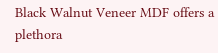Black Walnut Veneer MDF offers a plethora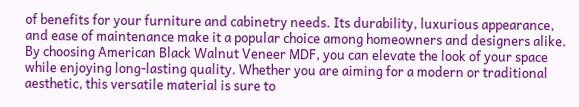of benefits for your furniture and cabinetry needs. Its durability, luxurious appearance, and ease of maintenance make it a popular choice among homeowners and designers alike. By choosing American Black Walnut Veneer MDF, you can elevate the look of your space while enjoying long-lasting quality. Whether you are aiming for a modern or traditional aesthetic, this versatile material is sure to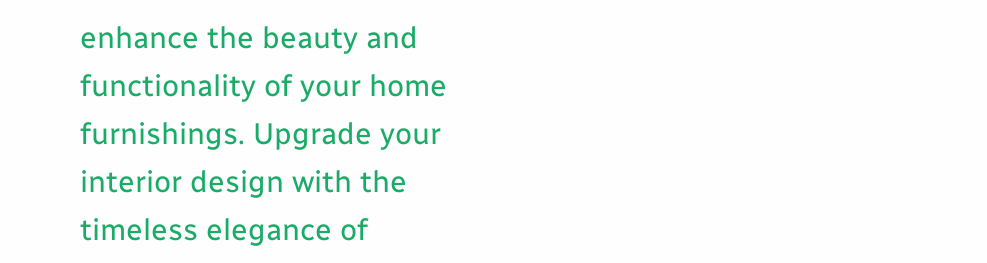enhance the beauty and functionality of your home furnishings. Upgrade your interior design with the timeless elegance of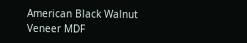American Black Walnut Veneer MDF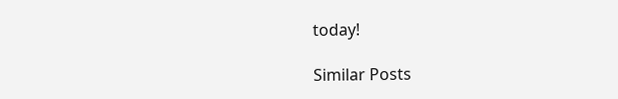today!

Similar Posts